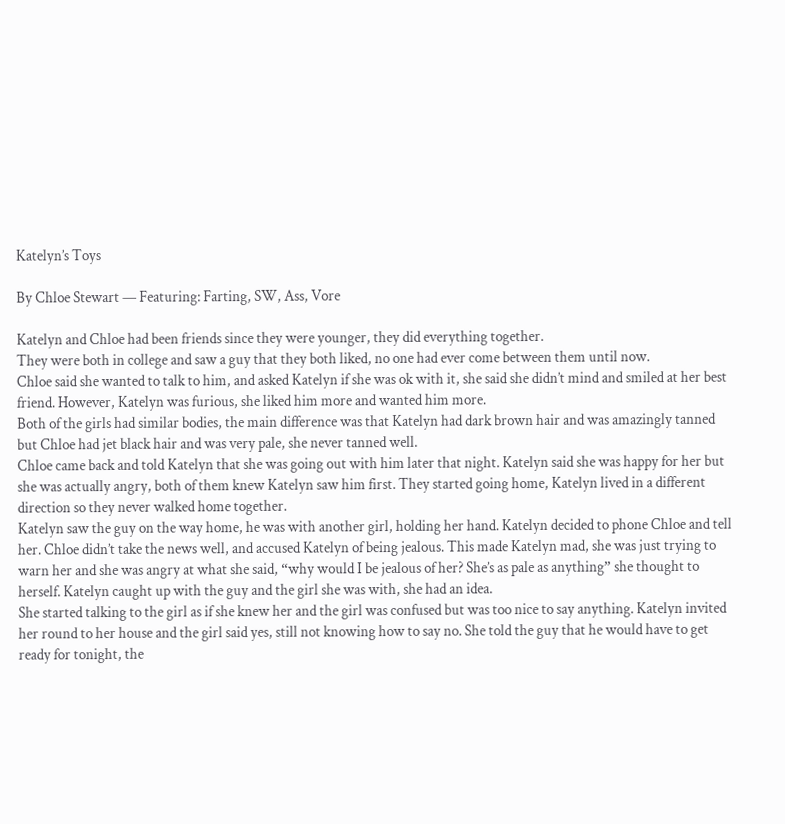Katelyn’s Toys

By Chloe Stewart — Featuring: Farting, SW, Ass, Vore

Katelyn and Chloe had been friends since they were younger, they did everything together.
They were both in college and saw a guy that they both liked, no one had ever come between them until now.
Chloe said she wanted to talk to him, and asked Katelyn if she was ok with it, she said she didn’t mind and smiled at her best friend. However, Katelyn was furious, she liked him more and wanted him more.
Both of the girls had similar bodies, the main difference was that Katelyn had dark brown hair and was amazingly tanned but Chloe had jet black hair and was very pale, she never tanned well.
Chloe came back and told Katelyn that she was going out with him later that night. Katelyn said she was happy for her but she was actually angry, both of them knew Katelyn saw him first. They started going home, Katelyn lived in a different direction so they never walked home together.
Katelyn saw the guy on the way home, he was with another girl, holding her hand. Katelyn decided to phone Chloe and tell her. Chloe didn’t take the news well, and accused Katelyn of being jealous. This made Katelyn mad, she was just trying to warn her and she was angry at what she said, “why would I be jealous of her? She’s as pale as anything” she thought to herself. Katelyn caught up with the guy and the girl she was with, she had an idea.
She started talking to the girl as if she knew her and the girl was confused but was too nice to say anything. Katelyn invited her round to her house and the girl said yes, still not knowing how to say no. She told the guy that he would have to get ready for tonight, the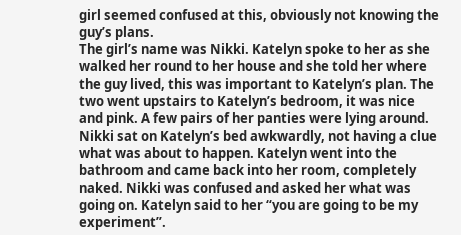girl seemed confused at this, obviously not knowing the guy’s plans.
The girl’s name was Nikki. Katelyn spoke to her as she walked her round to her house and she told her where the guy lived, this was important to Katelyn’s plan. The two went upstairs to Katelyn’s bedroom, it was nice and pink. A few pairs of her panties were lying around. Nikki sat on Katelyn’s bed awkwardly, not having a clue what was about to happen. Katelyn went into the bathroom and came back into her room, completely naked. Nikki was confused and asked her what was going on. Katelyn said to her “you are going to be my experiment”.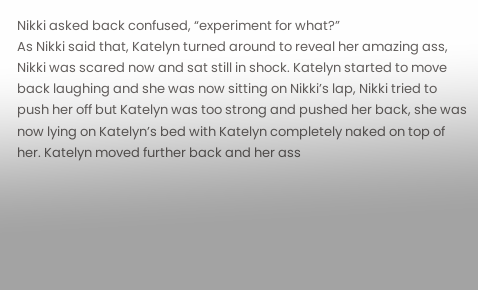Nikki asked back confused, “experiment for what?”
As Nikki said that, Katelyn turned around to reveal her amazing ass, Nikki was scared now and sat still in shock. Katelyn started to move back laughing and she was now sitting on Nikki’s lap, Nikki tried to push her off but Katelyn was too strong and pushed her back, she was now lying on Katelyn’s bed with Katelyn completely naked on top of her. Katelyn moved further back and her ass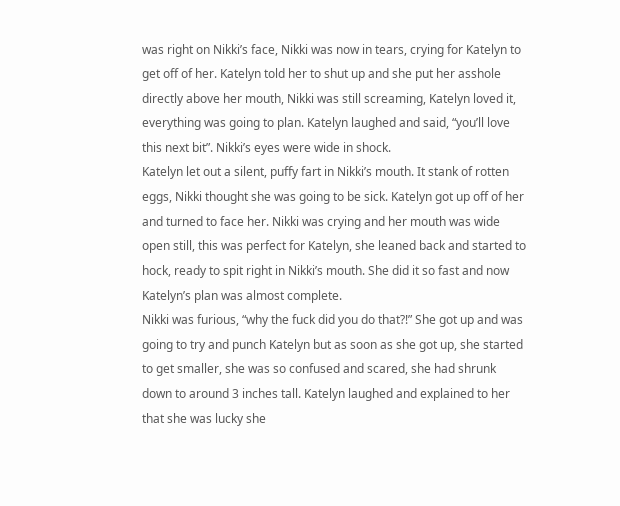was right on Nikki’s face, Nikki was now in tears, crying for Katelyn to get off of her. Katelyn told her to shut up and she put her asshole directly above her mouth, Nikki was still screaming, Katelyn loved it, everything was going to plan. Katelyn laughed and said, “you’ll love this next bit”. Nikki’s eyes were wide in shock.
Katelyn let out a silent, puffy fart in Nikki’s mouth. It stank of rotten eggs, Nikki thought she was going to be sick. Katelyn got up off of her and turned to face her. Nikki was crying and her mouth was wide open still, this was perfect for Katelyn, she leaned back and started to hock, ready to spit right in Nikki’s mouth. She did it so fast and now Katelyn’s plan was almost complete.
Nikki was furious, “why the fuck did you do that?!” She got up and was going to try and punch Katelyn but as soon as she got up, she started to get smaller, she was so confused and scared, she had shrunk down to around 3 inches tall. Katelyn laughed and explained to her that she was lucky she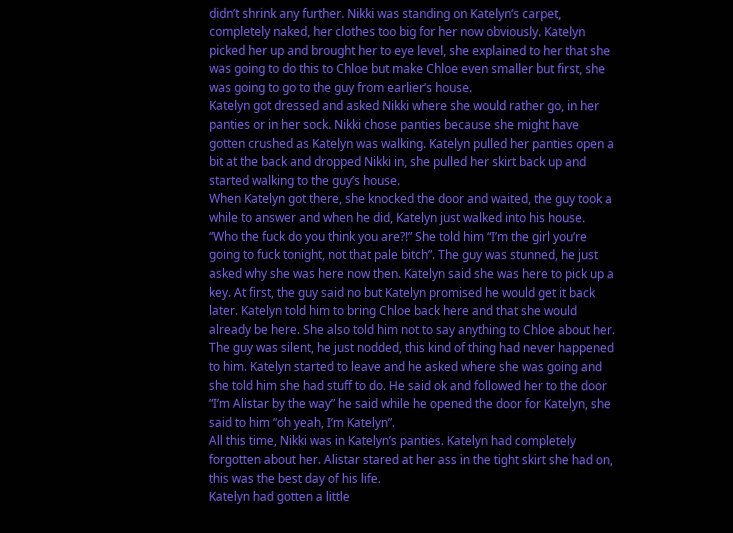didn’t shrink any further. Nikki was standing on Katelyn’s carpet, completely naked, her clothes too big for her now obviously. Katelyn picked her up and brought her to eye level, she explained to her that she was going to do this to Chloe but make Chloe even smaller but first, she was going to go to the guy from earlier’s house.
Katelyn got dressed and asked Nikki where she would rather go, in her panties or in her sock. Nikki chose panties because she might have gotten crushed as Katelyn was walking. Katelyn pulled her panties open a bit at the back and dropped Nikki in, she pulled her skirt back up and started walking to the guy’s house.
When Katelyn got there, she knocked the door and waited, the guy took a while to answer and when he did, Katelyn just walked into his house. “Who the fuck do you think you are?!” She told him “I’m the girl you’re going to fuck tonight, not that pale bitch”. The guy was stunned, he just asked why she was here now then. Katelyn said she was here to pick up a key. At first, the guy said no but Katelyn promised he would get it back later. Katelyn told him to bring Chloe back here and that she would already be here. She also told him not to say anything to Chloe about her. The guy was silent, he just nodded, this kind of thing had never happened to him. Katelyn started to leave and he asked where she was going and she told him she had stuff to do. He said ok and followed her to the door “I’m Alistar by the way” he said while he opened the door for Katelyn, she said to him “oh yeah, I’m Katelyn”.
All this time, Nikki was in Katelyn’s panties. Katelyn had completely forgotten about her. Alistar stared at her ass in the tight skirt she had on, this was the best day of his life.
Katelyn had gotten a little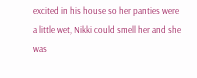excited in his house so her panties were a little wet, Nikki could smell her and she was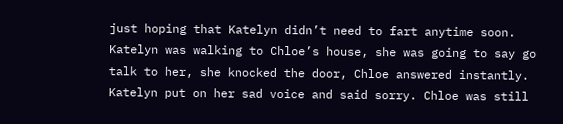just hoping that Katelyn didn’t need to fart anytime soon. Katelyn was walking to Chloe’s house, she was going to say go talk to her, she knocked the door, Chloe answered instantly. Katelyn put on her sad voice and said sorry. Chloe was still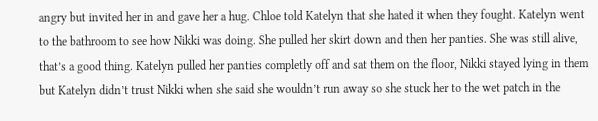angry but invited her in and gave her a hug. Chloe told Katelyn that she hated it when they fought. Katelyn went to the bathroom to see how Nikki was doing. She pulled her skirt down and then her panties. She was still alive, that’s a good thing. Katelyn pulled her panties completly off and sat them on the floor, Nikki stayed lying in them but Katelyn didn’t trust Nikki when she said she wouldn’t run away so she stuck her to the wet patch in the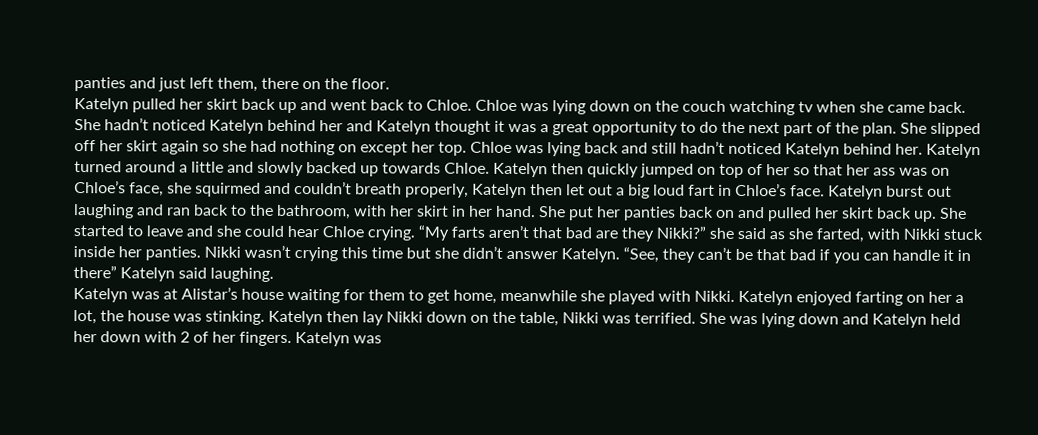panties and just left them, there on the floor.
Katelyn pulled her skirt back up and went back to Chloe. Chloe was lying down on the couch watching tv when she came back. She hadn’t noticed Katelyn behind her and Katelyn thought it was a great opportunity to do the next part of the plan. She slipped off her skirt again so she had nothing on except her top. Chloe was lying back and still hadn’t noticed Katelyn behind her. Katelyn turned around a little and slowly backed up towards Chloe. Katelyn then quickly jumped on top of her so that her ass was on Chloe’s face, she squirmed and couldn’t breath properly, Katelyn then let out a big loud fart in Chloe’s face. Katelyn burst out laughing and ran back to the bathroom, with her skirt in her hand. She put her panties back on and pulled her skirt back up. She started to leave and she could hear Chloe crying. “My farts aren’t that bad are they Nikki?” she said as she farted, with Nikki stuck inside her panties. Nikki wasn’t crying this time but she didn’t answer Katelyn. “See, they can’t be that bad if you can handle it in there” Katelyn said laughing.
Katelyn was at Alistar’s house waiting for them to get home, meanwhile she played with Nikki. Katelyn enjoyed farting on her a lot, the house was stinking. Katelyn then lay Nikki down on the table, Nikki was terrified. She was lying down and Katelyn held her down with 2 of her fingers. Katelyn was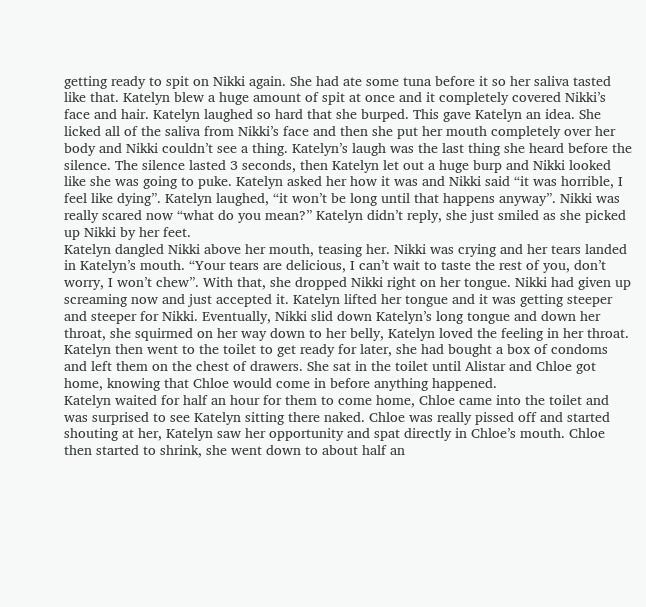getting ready to spit on Nikki again. She had ate some tuna before it so her saliva tasted like that. Katelyn blew a huge amount of spit at once and it completely covered Nikki’s face and hair. Katelyn laughed so hard that she burped. This gave Katelyn an idea. She licked all of the saliva from Nikki’s face and then she put her mouth completely over her body and Nikki couldn’t see a thing. Katelyn’s laugh was the last thing she heard before the silence. The silence lasted 3 seconds, then Katelyn let out a huge burp and Nikki looked like she was going to puke. Katelyn asked her how it was and Nikki said “it was horrible, I feel like dying”. Katelyn laughed, “it won’t be long until that happens anyway”. Nikki was really scared now “what do you mean?” Katelyn didn’t reply, she just smiled as she picked up Nikki by her feet.
Katelyn dangled Nikki above her mouth, teasing her. Nikki was crying and her tears landed in Katelyn’s mouth. “Your tears are delicious, I can’t wait to taste the rest of you, don’t worry, I won’t chew”. With that, she dropped Nikki right on her tongue. Nikki had given up screaming now and just accepted it. Katelyn lifted her tongue and it was getting steeper and steeper for Nikki. Eventually, Nikki slid down Katelyn’s long tongue and down her throat, she squirmed on her way down to her belly, Katelyn loved the feeling in her throat.
Katelyn then went to the toilet to get ready for later, she had bought a box of condoms and left them on the chest of drawers. She sat in the toilet until Alistar and Chloe got home, knowing that Chloe would come in before anything happened.
Katelyn waited for half an hour for them to come home, Chloe came into the toilet and was surprised to see Katelyn sitting there naked. Chloe was really pissed off and started shouting at her, Katelyn saw her opportunity and spat directly in Chloe’s mouth. Chloe then started to shrink, she went down to about half an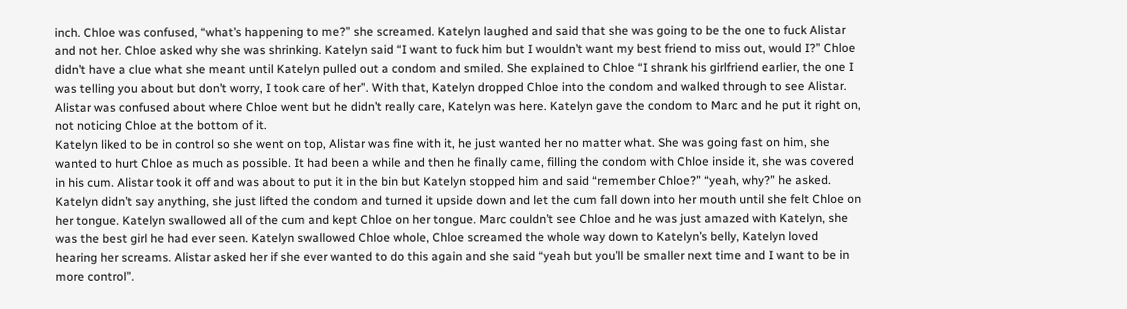inch. Chloe was confused, “what’s happening to me?” she screamed. Katelyn laughed and said that she was going to be the one to fuck Alistar and not her. Chloe asked why she was shrinking. Katelyn said “I want to fuck him but I wouldn’t want my best friend to miss out, would I?” Chloe didn’t have a clue what she meant until Katelyn pulled out a condom and smiled. She explained to Chloe “I shrank his girlfriend earlier, the one I was telling you about but don’t worry, I took care of her”. With that, Katelyn dropped Chloe into the condom and walked through to see Alistar. Alistar was confused about where Chloe went but he didn’t really care, Katelyn was here. Katelyn gave the condom to Marc and he put it right on, not noticing Chloe at the bottom of it.
Katelyn liked to be in control so she went on top, Alistar was fine with it, he just wanted her no matter what. She was going fast on him, she wanted to hurt Chloe as much as possible. It had been a while and then he finally came, filling the condom with Chloe inside it, she was covered in his cum. Alistar took it off and was about to put it in the bin but Katelyn stopped him and said “remember Chloe?” “yeah, why?” he asked. Katelyn didn’t say anything, she just lifted the condom and turned it upside down and let the cum fall down into her mouth until she felt Chloe on her tongue. Katelyn swallowed all of the cum and kept Chloe on her tongue. Marc couldn’t see Chloe and he was just amazed with Katelyn, she was the best girl he had ever seen. Katelyn swallowed Chloe whole, Chloe screamed the whole way down to Katelyn’s belly, Katelyn loved hearing her screams. Alistar asked her if she ever wanted to do this again and she said “yeah but you’ll be smaller next time and I want to be in more control”.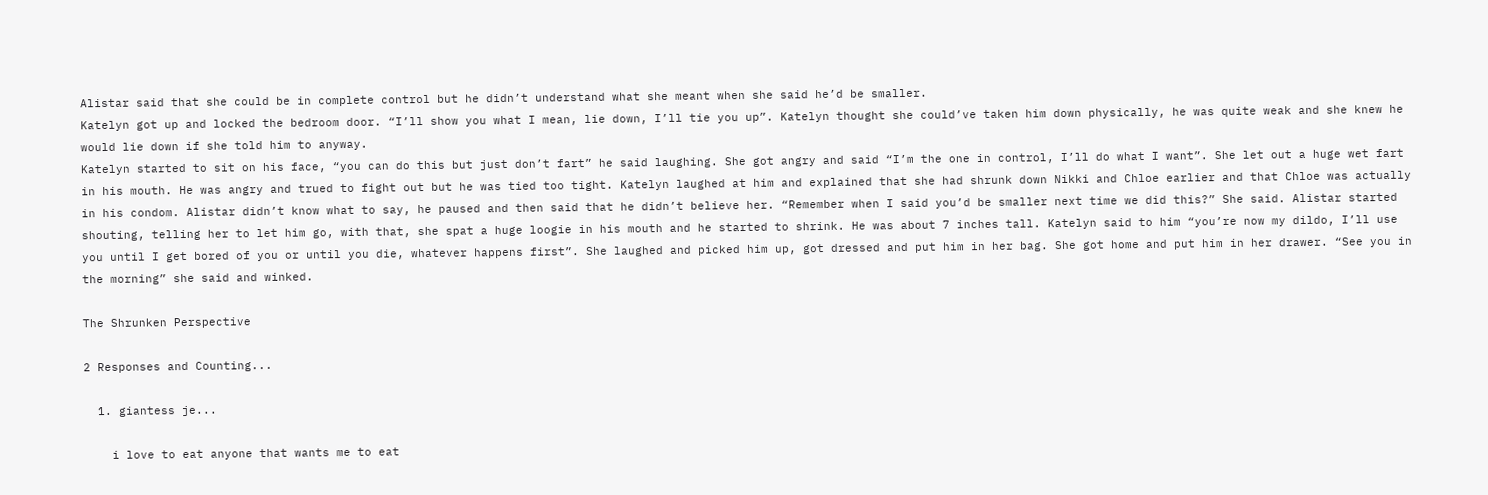Alistar said that she could be in complete control but he didn’t understand what she meant when she said he’d be smaller.
Katelyn got up and locked the bedroom door. “I’ll show you what I mean, lie down, I’ll tie you up”. Katelyn thought she could’ve taken him down physically, he was quite weak and she knew he would lie down if she told him to anyway.
Katelyn started to sit on his face, “you can do this but just don’t fart” he said laughing. She got angry and said “I’m the one in control, I’ll do what I want”. She let out a huge wet fart in his mouth. He was angry and trued to fight out but he was tied too tight. Katelyn laughed at him and explained that she had shrunk down Nikki and Chloe earlier and that Chloe was actually in his condom. Alistar didn’t know what to say, he paused and then said that he didn’t believe her. “Remember when I said you’d be smaller next time we did this?” She said. Alistar started shouting, telling her to let him go, with that, she spat a huge loogie in his mouth and he started to shrink. He was about 7 inches tall. Katelyn said to him “you’re now my dildo, I’ll use you until I get bored of you or until you die, whatever happens first”. She laughed and picked him up, got dressed and put him in her bag. She got home and put him in her drawer. “See you in the morning” she said and winked.

The Shrunken Perspective

2 Responses and Counting...

  1. giantess je...

    i love to eat anyone that wants me to eat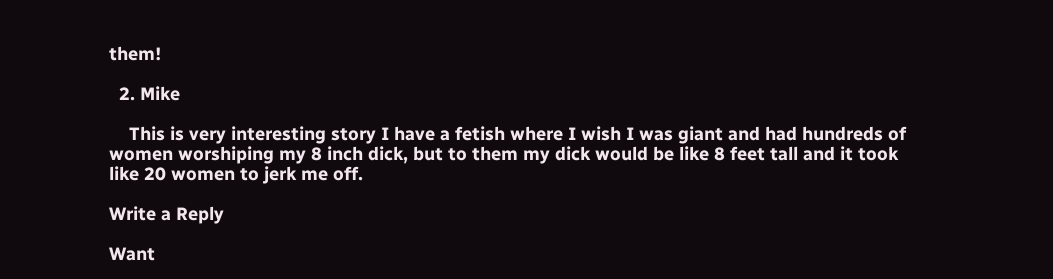them!

  2. Mike

    This is very interesting story I have a fetish where I wish I was giant and had hundreds of women worshiping my 8 inch dick, but to them my dick would be like 8 feet tall and it took like 20 women to jerk me off.

Write a Reply

Want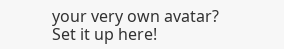your very own avatar? Set it up here!